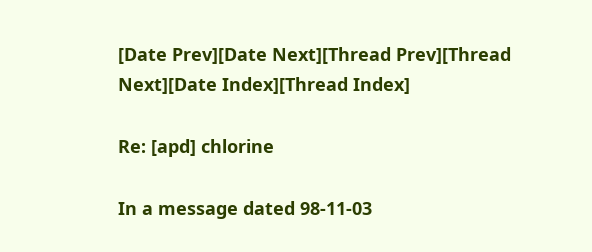[Date Prev][Date Next][Thread Prev][Thread Next][Date Index][Thread Index]

Re: [apd] chlorine

In a message dated 98-11-03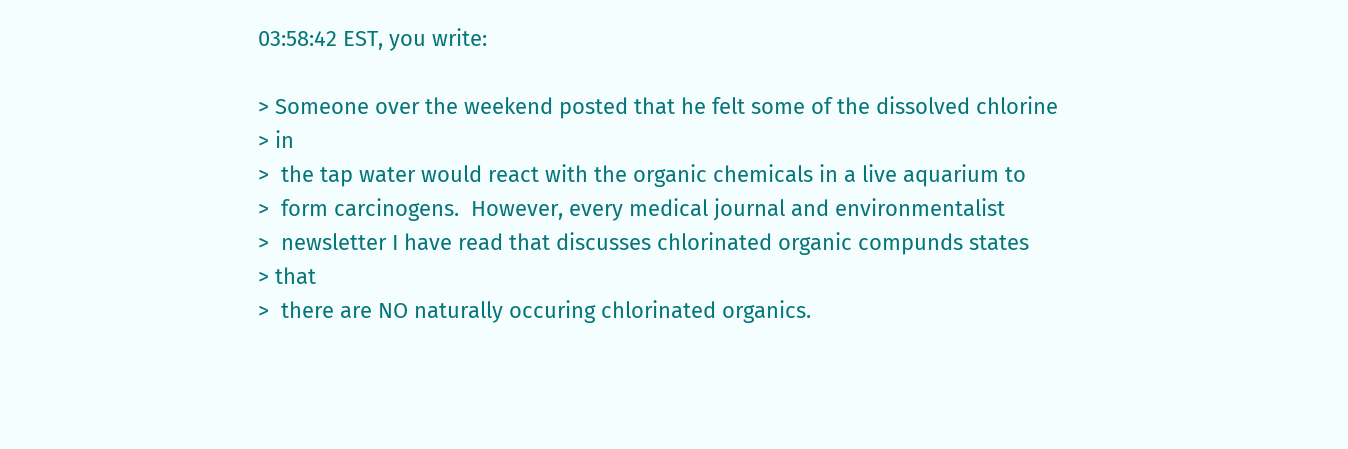03:58:42 EST, you write:

> Someone over the weekend posted that he felt some of the dissolved chlorine
> in
>  the tap water would react with the organic chemicals in a live aquarium to
>  form carcinogens.  However, every medical journal and environmentalist
>  newsletter I have read that discusses chlorinated organic compunds states
> that
>  there are NO naturally occuring chlorinated organics.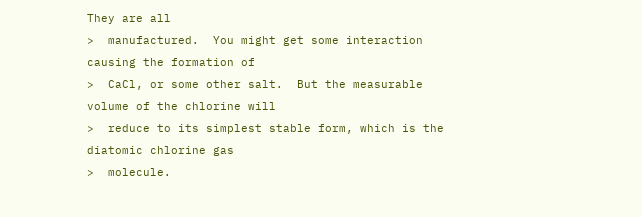They are all
>  manufactured.  You might get some interaction causing the formation of
>  CaCl, or some other salt.  But the measurable volume of the chlorine will
>  reduce to its simplest stable form, which is the diatomic chlorine gas
>  molecule.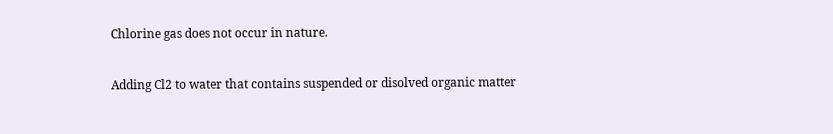Chlorine gas does not occur in nature.

Adding Cl2 to water that contains suspended or disolved organic matter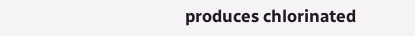produces chlorinated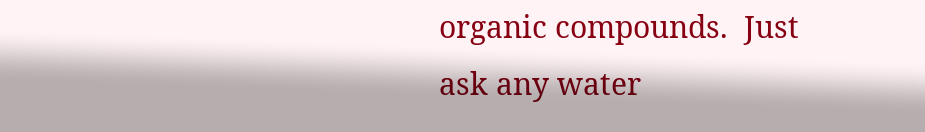organic compounds.  Just ask any water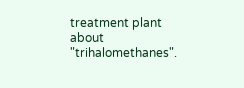treatment plant
about "trihalomethanes".